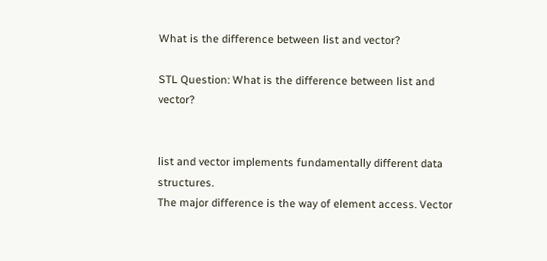What is the difference between list and vector?

STL Question: What is the difference between list and vector?


list and vector implements fundamentally different data structures.
The major difference is the way of element access. Vector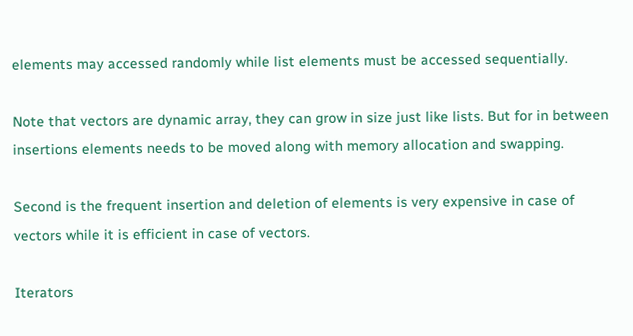elements may accessed randomly while list elements must be accessed sequentially.

Note that vectors are dynamic array, they can grow in size just like lists. But for in between insertions elements needs to be moved along with memory allocation and swapping.

Second is the frequent insertion and deletion of elements is very expensive in case of vectors while it is efficient in case of vectors.

Iterators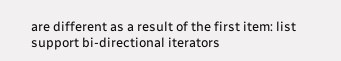are different as a result of the first item: list support bi-directional iterators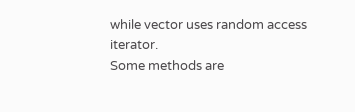while vector uses random access iterator.
Some methods are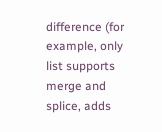difference (for example, only list supports merge and splice, adds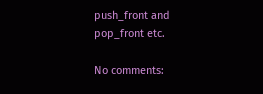push_front and pop_front etc.

No comments: